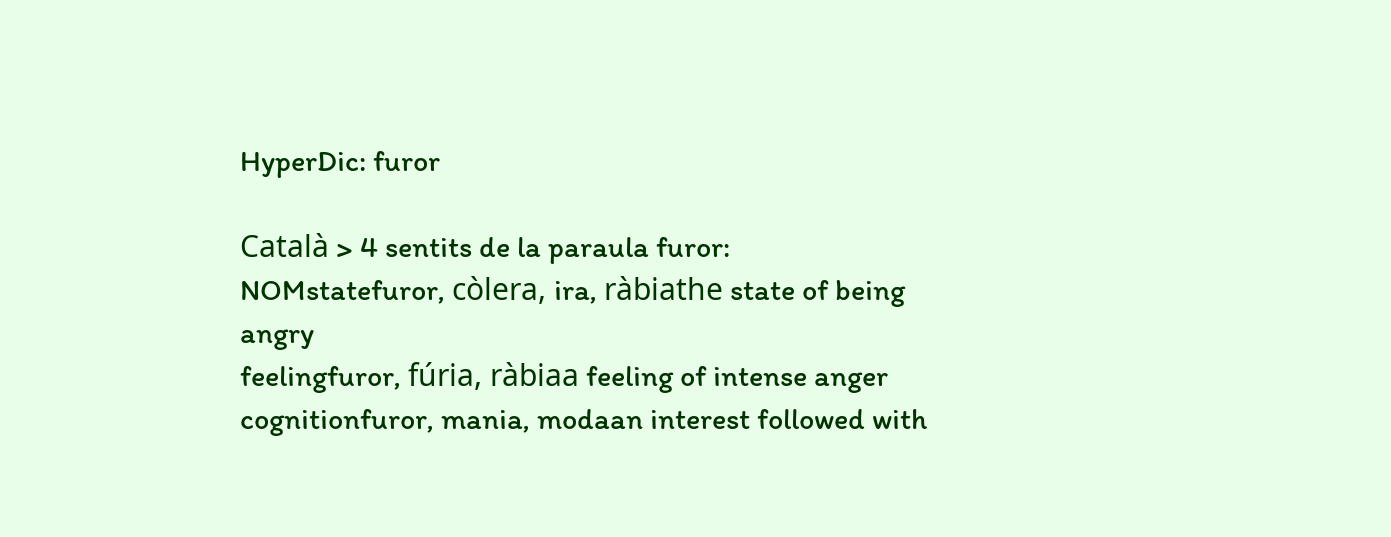HyperDic: furor

Català > 4 sentits de la paraula furor:
NOMstatefuror, còlera, ira, ràbiathe state of being angry
feelingfuror, fúria, ràbiaa feeling of intense anger
cognitionfuror, mania, modaan interest followed with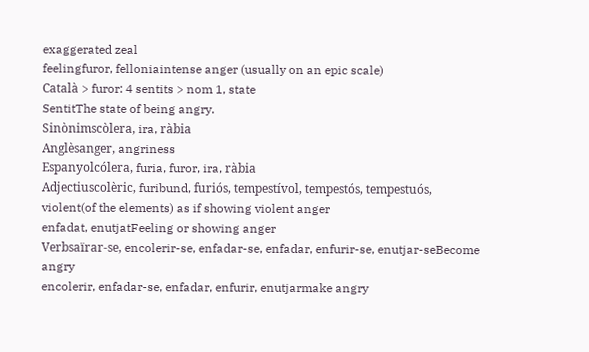exaggerated zeal
feelingfuror, felloniaintense anger (usually on an epic scale)
Català > furor: 4 sentits > nom 1, state
SentitThe state of being angry.
Sinònimscòlera, ira, ràbia
Anglèsanger, angriness
Espanyolcólera, furia, furor, ira, ràbia
Adjectiuscolèric, furibund, furiós, tempestívol, tempestós, tempestuós, violent(of the elements) as if showing violent anger
enfadat, enutjatFeeling or showing anger
Verbsaïrar-se, encolerir-se, enfadar-se, enfadar, enfurir-se, enutjar-seBecome angry
encolerir, enfadar-se, enfadar, enfurir, enutjarmake angry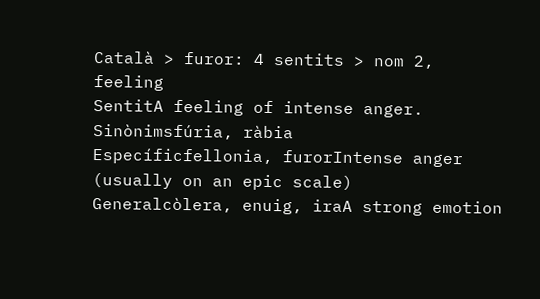Català > furor: 4 sentits > nom 2, feeling
SentitA feeling of intense anger.
Sinònimsfúria, ràbia
Específicfellonia, furorIntense anger (usually on an epic scale)
Generalcòlera, enuig, iraA strong emotion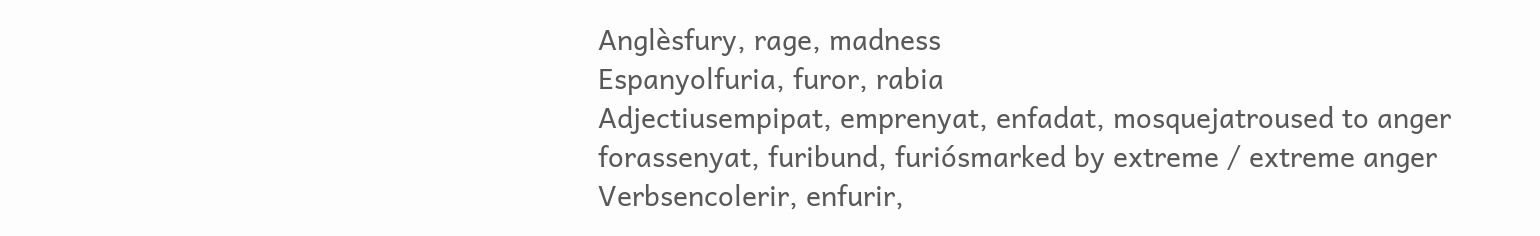Anglèsfury, rage, madness
Espanyolfuria, furor, rabia
Adjectiusempipat, emprenyat, enfadat, mosquejatroused to anger
forassenyat, furibund, furiósmarked by extreme / extreme anger
Verbsencolerir, enfurir,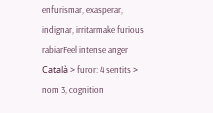enfurismar, exasperar, indignar, irritarmake furious
rabiarFeel intense anger
Català > furor: 4 sentits > nom 3, cognition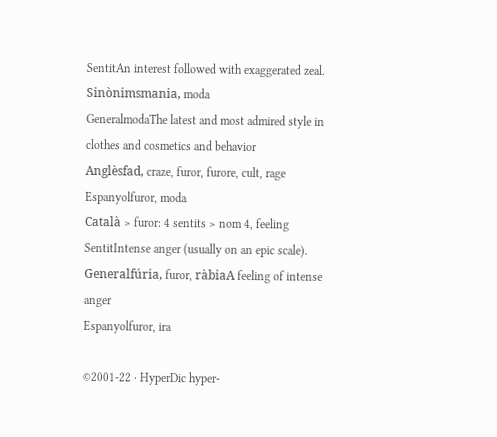SentitAn interest followed with exaggerated zeal.
Sinònimsmania, moda
GeneralmodaThe latest and most admired style in clothes and cosmetics and behavior
Anglèsfad, craze, furor, furore, cult, rage
Espanyolfuror, moda
Català > furor: 4 sentits > nom 4, feeling
SentitIntense anger (usually on an epic scale).
Generalfúria, furor, ràbiaA feeling of intense anger
Espanyolfuror, ira

©2001-22 · HyperDic hyper-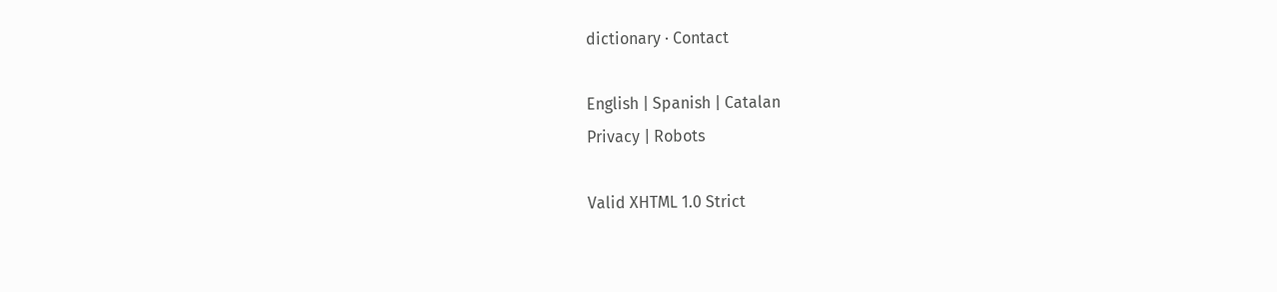dictionary · Contact

English | Spanish | Catalan
Privacy | Robots

Valid XHTML 1.0 Strict